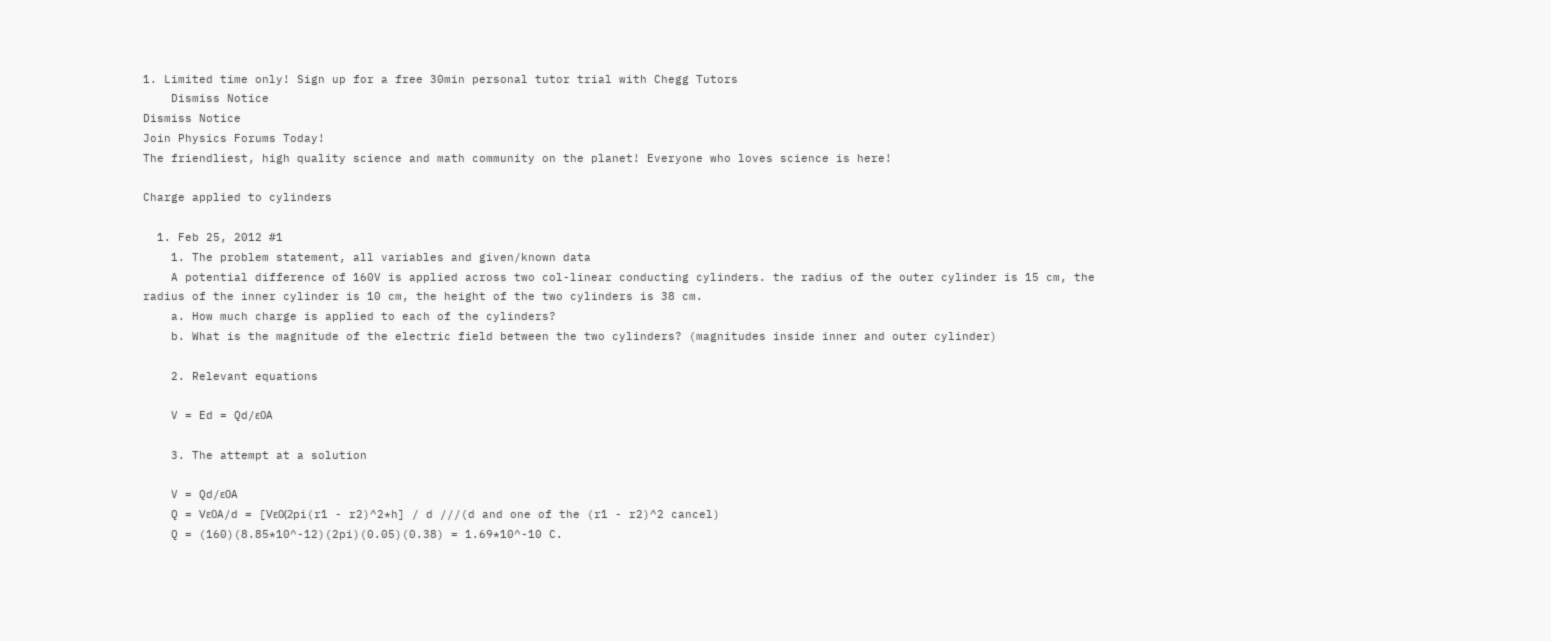1. Limited time only! Sign up for a free 30min personal tutor trial with Chegg Tutors
    Dismiss Notice
Dismiss Notice
Join Physics Forums Today!
The friendliest, high quality science and math community on the planet! Everyone who loves science is here!

Charge applied to cylinders

  1. Feb 25, 2012 #1
    1. The problem statement, all variables and given/known data
    A potential difference of 160V is applied across two col-linear conducting cylinders. the radius of the outer cylinder is 15 cm, the radius of the inner cylinder is 10 cm, the height of the two cylinders is 38 cm.
    a. How much charge is applied to each of the cylinders?
    b. What is the magnitude of the electric field between the two cylinders? (magnitudes inside inner and outer cylinder)

    2. Relevant equations

    V = Ed = Qd/ε0A

    3. The attempt at a solution

    V = Qd/ε0A
    Q = Vε0A/d = [Vε0(2pi(r1 - r2)^2*h] / d ///(d and one of the (r1 - r2)^2 cancel)
    Q = (160)(8.85*10^-12)(2pi)(0.05)(0.38) = 1.69*10^-10 C.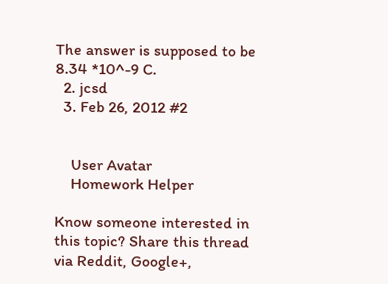The answer is supposed to be 8.34 *10^-9 C.
  2. jcsd
  3. Feb 26, 2012 #2


    User Avatar
    Homework Helper

Know someone interested in this topic? Share this thread via Reddit, Google+,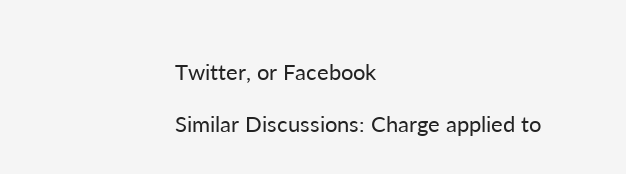Twitter, or Facebook

Similar Discussions: Charge applied to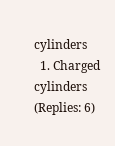cylinders
  1. Charged cylinders (Replies: 6)